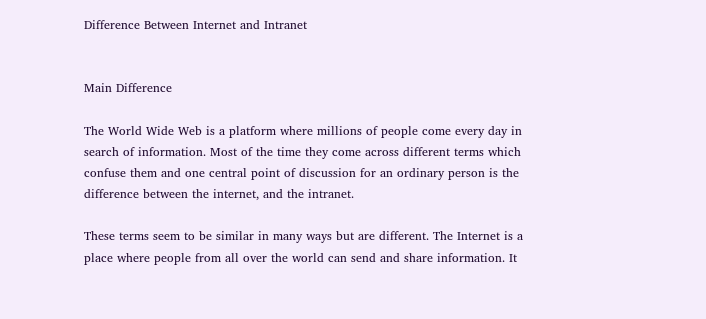Difference Between Internet and Intranet


Main Difference

The World Wide Web is a platform where millions of people come every day in search of information. Most of the time they come across different terms which confuse them and one central point of discussion for an ordinary person is the difference between the internet, and the intranet.

These terms seem to be similar in many ways but are different. The Internet is a place where people from all over the world can send and share information. It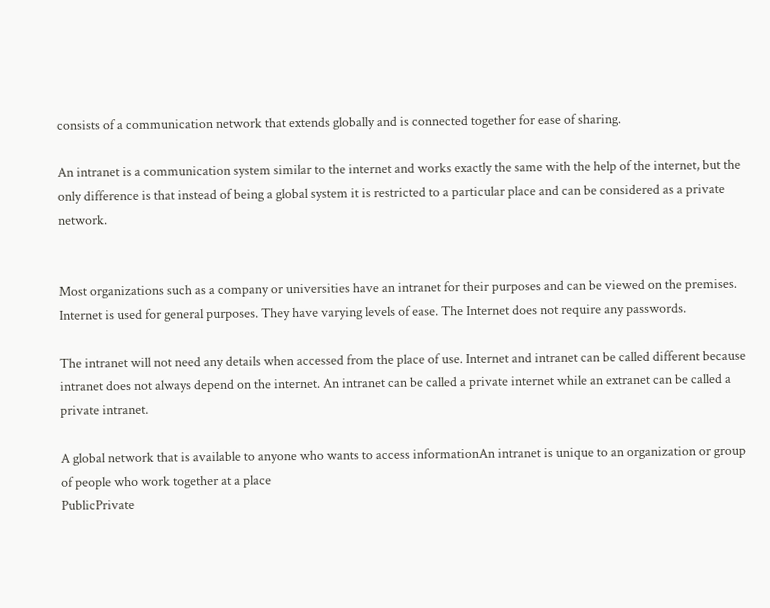consists of a communication network that extends globally and is connected together for ease of sharing.

An intranet is a communication system similar to the internet and works exactly the same with the help of the internet, but the only difference is that instead of being a global system it is restricted to a particular place and can be considered as a private network.


Most organizations such as a company or universities have an intranet for their purposes and can be viewed on the premises. Internet is used for general purposes. They have varying levels of ease. The Internet does not require any passwords.

The intranet will not need any details when accessed from the place of use. Internet and intranet can be called different because intranet does not always depend on the internet. An intranet can be called a private internet while an extranet can be called a private intranet.

A global network that is available to anyone who wants to access informationAn intranet is unique to an organization or group of people who work together at a place
PublicPrivate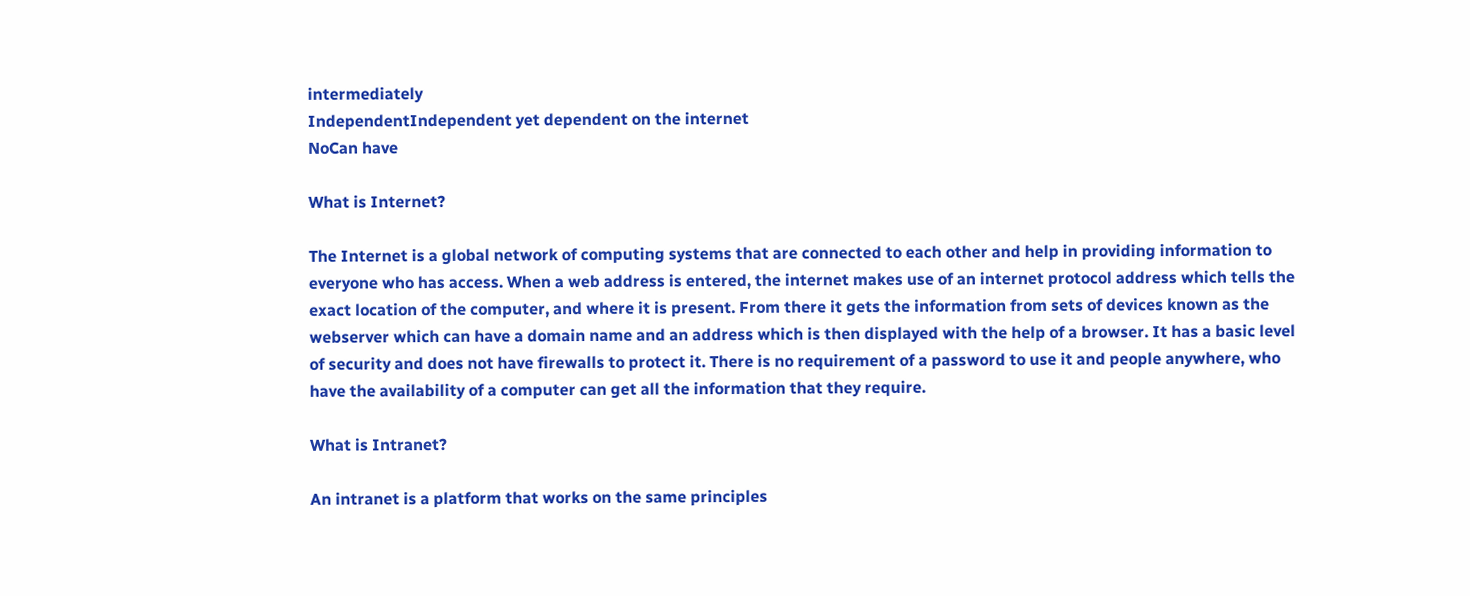intermediately
IndependentIndependent yet dependent on the internet
NoCan have

What is Internet?

The Internet is a global network of computing systems that are connected to each other and help in providing information to everyone who has access. When a web address is entered, the internet makes use of an internet protocol address which tells the exact location of the computer, and where it is present. From there it gets the information from sets of devices known as the webserver which can have a domain name and an address which is then displayed with the help of a browser. It has a basic level of security and does not have firewalls to protect it. There is no requirement of a password to use it and people anywhere, who have the availability of a computer can get all the information that they require.

What is Intranet?

An intranet is a platform that works on the same principles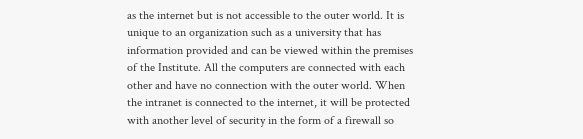as the internet but is not accessible to the outer world. It is unique to an organization such as a university that has information provided and can be viewed within the premises of the Institute. All the computers are connected with each other and have no connection with the outer world. When the intranet is connected to the internet, it will be protected with another level of security in the form of a firewall so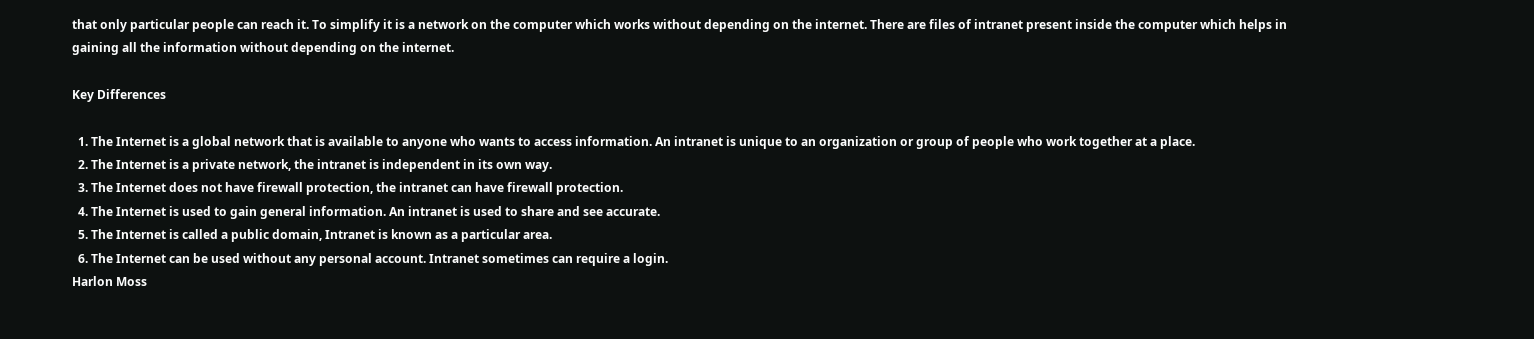that only particular people can reach it. To simplify it is a network on the computer which works without depending on the internet. There are files of intranet present inside the computer which helps in gaining all the information without depending on the internet.

Key Differences

  1. The Internet is a global network that is available to anyone who wants to access information. An intranet is unique to an organization or group of people who work together at a place.
  2. The Internet is a private network, the intranet is independent in its own way.
  3. The Internet does not have firewall protection, the intranet can have firewall protection.
  4. The Internet is used to gain general information. An intranet is used to share and see accurate.
  5. The Internet is called a public domain, Intranet is known as a particular area.
  6. The Internet can be used without any personal account. Intranet sometimes can require a login.
Harlon Moss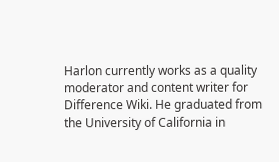Harlon currently works as a quality moderator and content writer for Difference Wiki. He graduated from the University of California in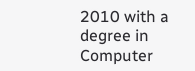2010 with a degree in Computer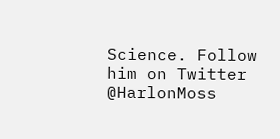Science. Follow him on Twitter @HarlonMoss